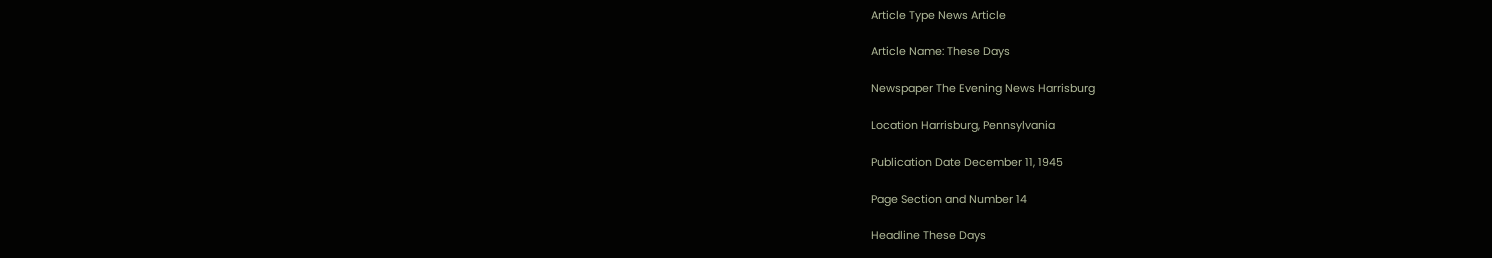Article Type News Article

Article Name: These Days

Newspaper The Evening News Harrisburg

Location Harrisburg, Pennsylvania

Publication Date December 11, 1945

Page Section and Number 14

Headline These Days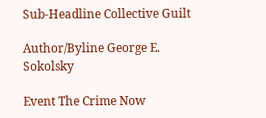Sub-Headline Collective Guilt

Author/Byline George E. Sokolsky

Event The Crime Now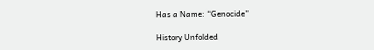Has a Name: “Genocide”

History Unfolded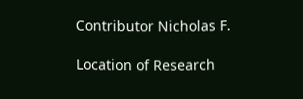Contributor Nicholas F.

Location of Research